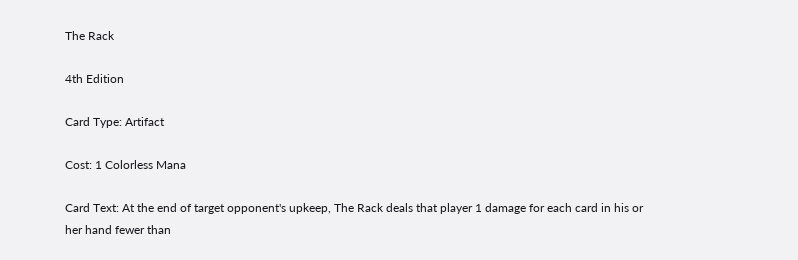The Rack

4th Edition

Card Type: Artifact

Cost: 1 Colorless Mana

Card Text: At the end of target opponent's upkeep, The Rack deals that player 1 damage for each card in his or her hand fewer than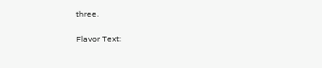three.

Flavor Text: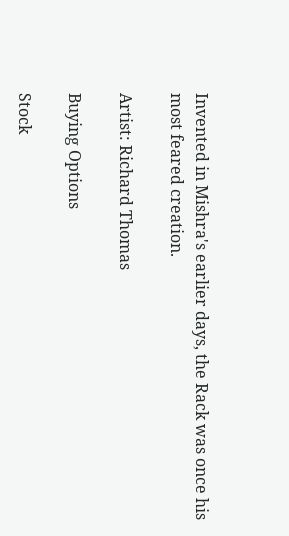Invented in Mishra's earlier days, the Rack was once his most feared creation.

Artist: Richard Thomas

Buying Options

Stock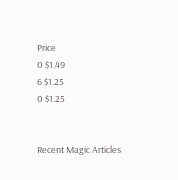Price
0 $1.49
6 $1.25
0 $1.25


Recent Magic Articles